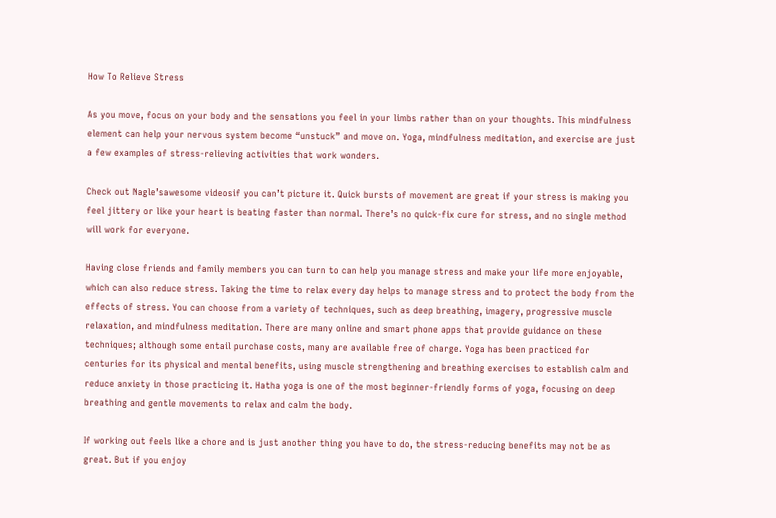How To Relieve Stress

As you move, focus on your body and the sensations you feel in your limbs rather than on your thoughts. This mindfulness element can help your nervous system become “unstuck” and move on. Yoga, mindfulness meditation, and exercise are just a few examples of stress-relieving activities that work wonders.

Check out Nagle’sawesome videosif you can’t picture it. Quick bursts of movement are great if your stress is making you feel jittery or like your heart is beating faster than normal. There’s no quick-fix cure for stress, and no single method will work for everyone.

Having close friends and family members you can turn to can help you manage stress and make your life more enjoyable, which can also reduce stress. Taking the time to relax every day helps to manage stress and to protect the body from the effects of stress. You can choose from a variety of techniques, such as deep breathing, imagery, progressive muscle relaxation, and mindfulness meditation. There are many online and smart phone apps that provide guidance on these techniques; although some entail purchase costs, many are available free of charge. Yoga has been practiced for centuries for its physical and mental benefits, using muscle strengthening and breathing exercises to establish calm and reduce anxiety in those practicing it. Hatha yoga is one of the most beginner-friendly forms of yoga, focusing on deep breathing and gentle movements to relax and calm the body.

If working out feels like a chore and is just another thing you have to do, the stress-reducing benefits may not be as great. But if you enjoy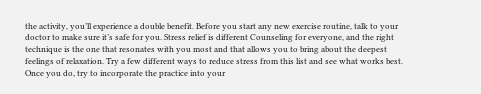the activity, you’ll experience a double benefit. Before you start any new exercise routine, talk to your doctor to make sure it’s safe for you. Stress relief is different Counseling for everyone, and the right technique is the one that resonates with you most and that allows you to bring about the deepest feelings of relaxation. Try a few different ways to reduce stress from this list and see what works best. Once you do, try to incorporate the practice into your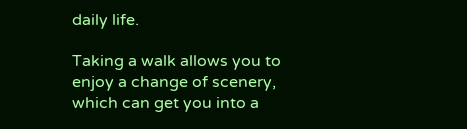daily life.

Taking a walk allows you to enjoy a change of scenery, which can get you into a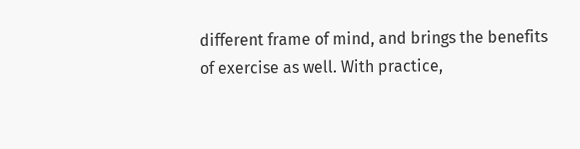different frame of mind, and brings the benefits of exercise as well. With practice,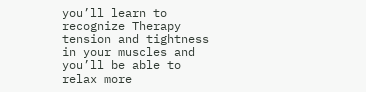you’ll learn to recognize Therapy tension and tightness in your muscles and you’ll be able to relax more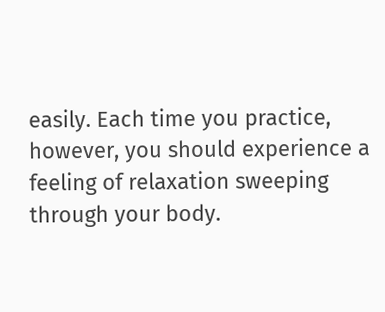easily. Each time you practice, however, you should experience a feeling of relaxation sweeping through your body.